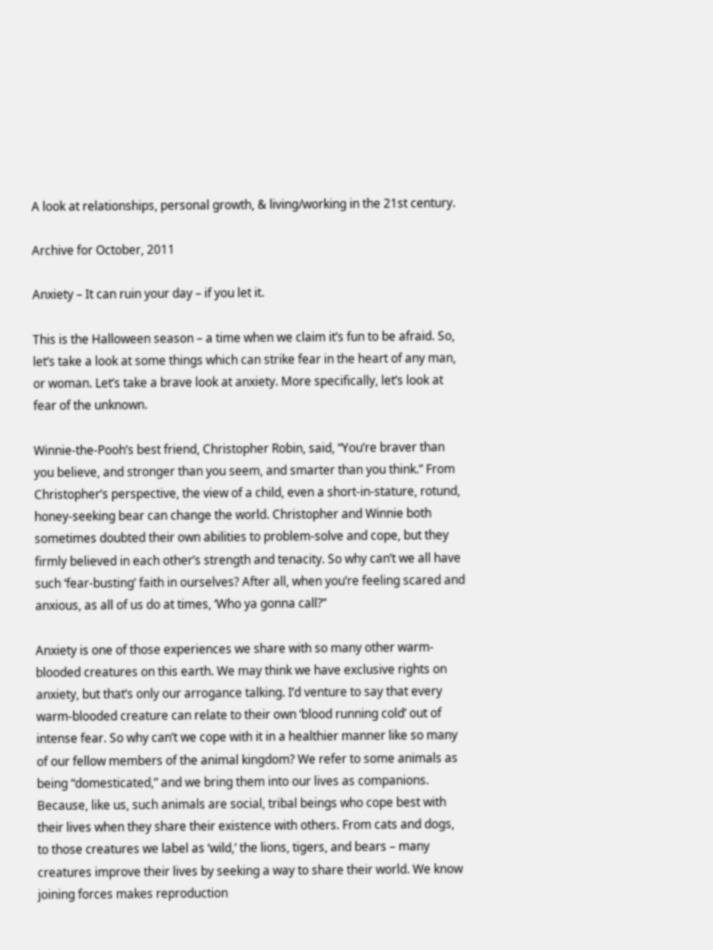A look at relationships, personal growth, & living/working in the 21st century.

Archive for October, 2011

Anxiety – It can ruin your day – if you let it.

This is the Halloween season – a time when we claim it’s fun to be afraid. So, let’s take a look at some things which can strike fear in the heart of any man, or woman. Let’s take a brave look at anxiety. More specifically, let’s look at fear of the unknown.

Winnie-the-Pooh’s best friend, Christopher Robin, said, “You’re braver than you believe, and stronger than you seem, and smarter than you think.” From Christopher’s perspective, the view of a child, even a short-in-stature, rotund, honey-seeking bear can change the world. Christopher and Winnie both sometimes doubted their own abilities to problem-solve and cope, but they firmly believed in each other’s strength and tenacity. So why can’t we all have such ‘fear-busting’ faith in ourselves? After all, when you’re feeling scared and anxious, as all of us do at times, ‘Who ya gonna call?”

Anxiety is one of those experiences we share with so many other warm-blooded creatures on this earth. We may think we have exclusive rights on anxiety, but that’s only our arrogance talking. I’d venture to say that every warm-blooded creature can relate to their own ‘blood running cold’ out of intense fear. So why can’t we cope with it in a healthier manner like so many of our fellow members of the animal kingdom? We refer to some animals as being “domesticated,” and we bring them into our lives as companions. Because, like us, such animals are social, tribal beings who cope best with their lives when they share their existence with others. From cats and dogs, to those creatures we label as ‘wild,’ the lions, tigers, and bears – many creatures improve their lives by seeking a way to share their world. We know joining forces makes reproduction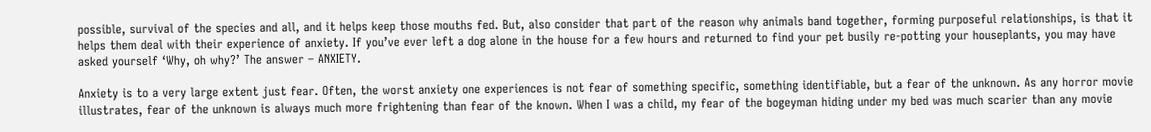possible, survival of the species and all, and it helps keep those mouths fed. But, also consider that part of the reason why animals band together, forming purposeful relationships, is that it helps them deal with their experience of anxiety. If you’ve ever left a dog alone in the house for a few hours and returned to find your pet busily re-potting your houseplants, you may have asked yourself ‘Why, oh why?’ The answer – ANXIETY.

Anxiety is to a very large extent just fear. Often, the worst anxiety one experiences is not fear of something specific, something identifiable, but a fear of the unknown. As any horror movie illustrates, fear of the unknown is always much more frightening than fear of the known. When I was a child, my fear of the bogeyman hiding under my bed was much scarier than any movie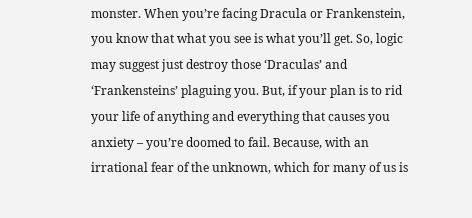monster. When you’re facing Dracula or Frankenstein, you know that what you see is what you’ll get. So, logic may suggest just destroy those ‘Draculas’ and ‘Frankensteins’ plaguing you. But, if your plan is to rid your life of anything and everything that causes you anxiety – you’re doomed to fail. Because, with an irrational fear of the unknown, which for many of us is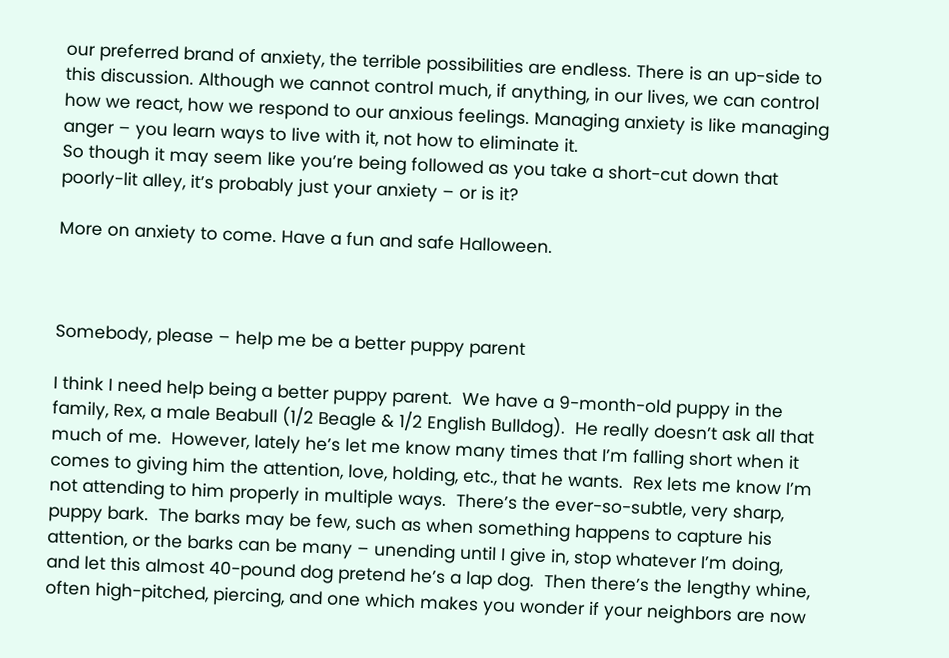our preferred brand of anxiety, the terrible possibilities are endless. There is an up-side to this discussion. Although we cannot control much, if anything, in our lives, we can control how we react, how we respond to our anxious feelings. Managing anxiety is like managing anger – you learn ways to live with it, not how to eliminate it.
So though it may seem like you’re being followed as you take a short-cut down that poorly-lit alley, it’s probably just your anxiety – or is it?

More on anxiety to come. Have a fun and safe Halloween.



Somebody, please – help me be a better puppy parent

I think I need help being a better puppy parent.  We have a 9-month-old puppy in the family, Rex, a male Beabull (1/2 Beagle & 1/2 English Bulldog).  He really doesn’t ask all that much of me.  However, lately he’s let me know many times that I’m falling short when it comes to giving him the attention, love, holding, etc., that he wants.  Rex lets me know I’m not attending to him properly in multiple ways.  There’s the ever-so-subtle, very sharp, puppy bark.  The barks may be few, such as when something happens to capture his attention, or the barks can be many – unending until I give in, stop whatever I’m doing, and let this almost 40-pound dog pretend he’s a lap dog.  Then there’s the lengthy whine, often high-pitched, piercing, and one which makes you wonder if your neighbors are now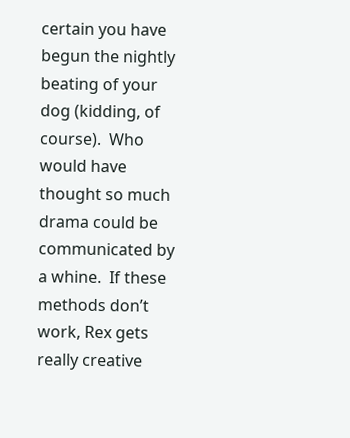certain you have begun the nightly beating of your dog (kidding, of course).  Who would have thought so much drama could be communicated by a whine.  If these methods don’t work, Rex gets really creative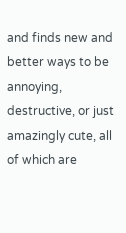and finds new and better ways to be annoying, destructive, or just amazingly cute, all of which are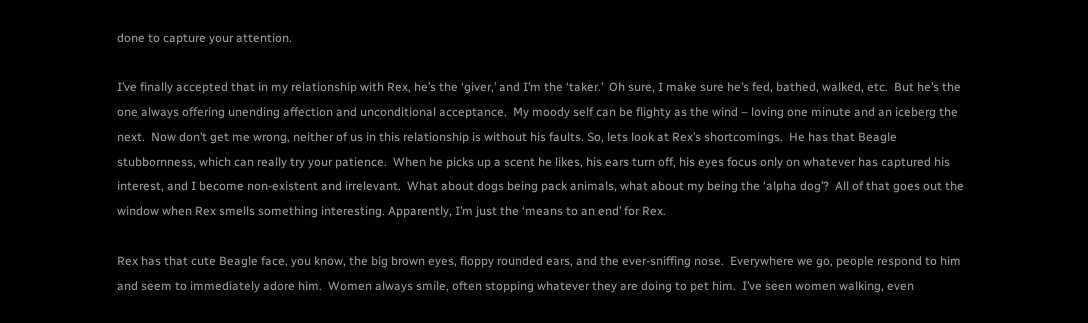done to capture your attention.

I’ve finally accepted that in my relationship with Rex, he’s the ‘giver,’ and I’m the ‘taker.’  Oh sure, I make sure he’s fed, bathed, walked, etc.  But he’s the one always offering unending affection and unconditional acceptance.  My moody self can be flighty as the wind – loving one minute and an iceberg the next.  Now don’t get me wrong, neither of us in this relationship is without his faults. So, lets look at Rex’s shortcomings.  He has that Beagle stubbornness, which can really try your patience.  When he picks up a scent he likes, his ears turn off, his eyes focus only on whatever has captured his interest, and I become non-existent and irrelevant.  What about dogs being pack animals, what about my being the ‘alpha dog’?  All of that goes out the window when Rex smells something interesting. Apparently, I’m just the ‘means to an end’ for Rex.

Rex has that cute Beagle face, you know, the big brown eyes, floppy rounded ears, and the ever-sniffing nose.  Everywhere we go, people respond to him and seem to immediately adore him.  Women always smile, often stopping whatever they are doing to pet him.  I’ve seen women walking, even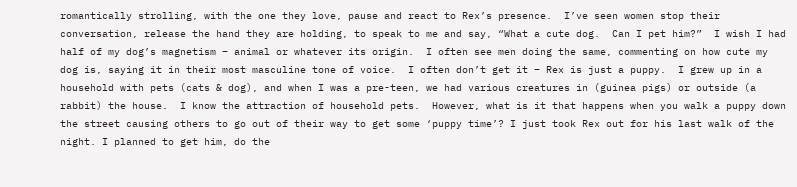romantically strolling, with the one they love, pause and react to Rex’s presence.  I’ve seen women stop their conversation, release the hand they are holding, to speak to me and say, “What a cute dog.  Can I pet him?”  I wish I had half of my dog’s magnetism – animal or whatever its origin.  I often see men doing the same, commenting on how cute my dog is, saying it in their most masculine tone of voice.  I often don’t get it – Rex is just a puppy.  I grew up in a household with pets (cats & dog), and when I was a pre-teen, we had various creatures in (guinea pigs) or outside (a rabbit) the house.  I know the attraction of household pets.  However, what is it that happens when you walk a puppy down the street causing others to go out of their way to get some ‘puppy time’? I just took Rex out for his last walk of the night. I planned to get him, do the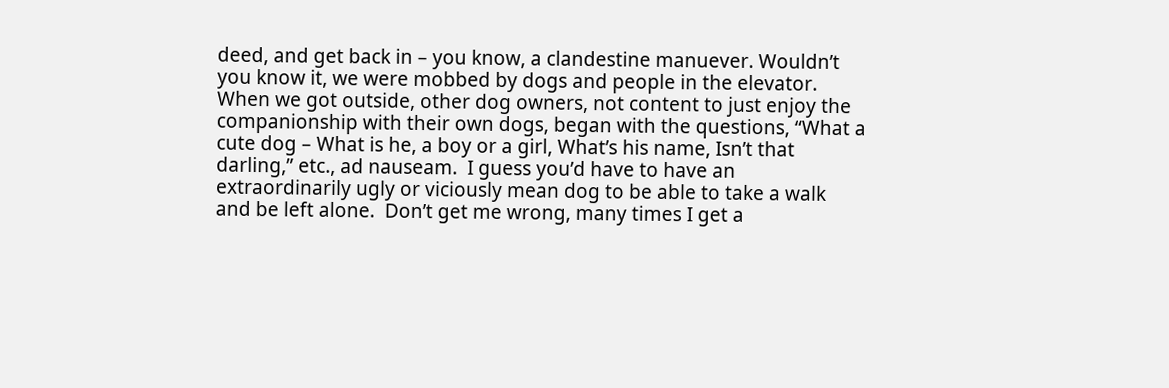deed, and get back in – you know, a clandestine manuever. Wouldn’t you know it, we were mobbed by dogs and people in the elevator. When we got outside, other dog owners, not content to just enjoy the companionship with their own dogs, began with the questions, “What a cute dog – What is he, a boy or a girl, What’s his name, Isn’t that darling,” etc., ad nauseam.  I guess you’d have to have an extraordinarily ugly or viciously mean dog to be able to take a walk and be left alone.  Don’t get me wrong, many times I get a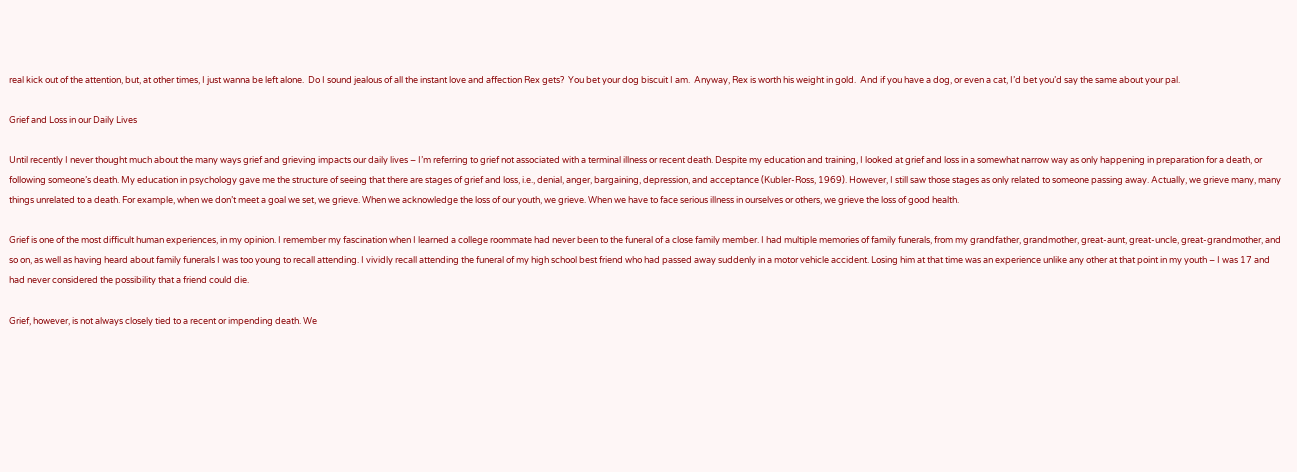real kick out of the attention, but, at other times, I just wanna be left alone.  Do I sound jealous of all the instant love and affection Rex gets?  You bet your dog biscuit I am.  Anyway, Rex is worth his weight in gold.  And if you have a dog, or even a cat, I’d bet you’d say the same about your pal.

Grief and Loss in our Daily Lives

Until recently I never thought much about the many ways grief and grieving impacts our daily lives – I’m referring to grief not associated with a terminal illness or recent death. Despite my education and training, I looked at grief and loss in a somewhat narrow way as only happening in preparation for a death, or following someone’s death. My education in psychology gave me the structure of seeing that there are stages of grief and loss, i.e., denial, anger, bargaining, depression, and acceptance (Kubler-Ross, 1969). However, I still saw those stages as only related to someone passing away. Actually, we grieve many, many things unrelated to a death. For example, when we don’t meet a goal we set, we grieve. When we acknowledge the loss of our youth, we grieve. When we have to face serious illness in ourselves or others, we grieve the loss of good health.

Grief is one of the most difficult human experiences, in my opinion. I remember my fascination when I learned a college roommate had never been to the funeral of a close family member. I had multiple memories of family funerals, from my grandfather, grandmother, great-aunt, great-uncle, great-grandmother, and so on, as well as having heard about family funerals I was too young to recall attending. I vividly recall attending the funeral of my high school best friend who had passed away suddenly in a motor vehicle accident. Losing him at that time was an experience unlike any other at that point in my youth – I was 17 and had never considered the possibility that a friend could die.

Grief, however, is not always closely tied to a recent or impending death. We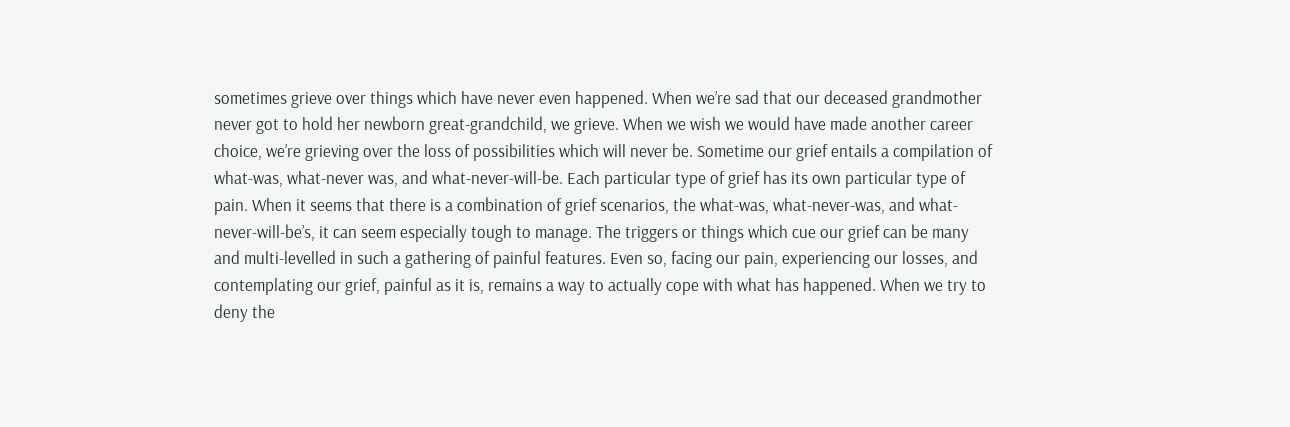sometimes grieve over things which have never even happened. When we’re sad that our deceased grandmother never got to hold her newborn great-grandchild, we grieve. When we wish we would have made another career choice, we’re grieving over the loss of possibilities which will never be. Sometime our grief entails a compilation of what-was, what-never was, and what-never-will-be. Each particular type of grief has its own particular type of pain. When it seems that there is a combination of grief scenarios, the what-was, what-never-was, and what-never-will-be’s, it can seem especially tough to manage. The triggers or things which cue our grief can be many and multi-levelled in such a gathering of painful features. Even so, facing our pain, experiencing our losses, and contemplating our grief, painful as it is, remains a way to actually cope with what has happened. When we try to deny the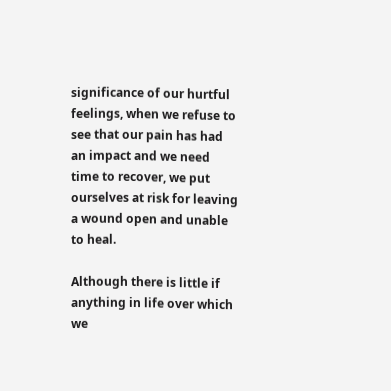significance of our hurtful feelings, when we refuse to see that our pain has had an impact and we need time to recover, we put ourselves at risk for leaving a wound open and unable to heal.

Although there is little if anything in life over which we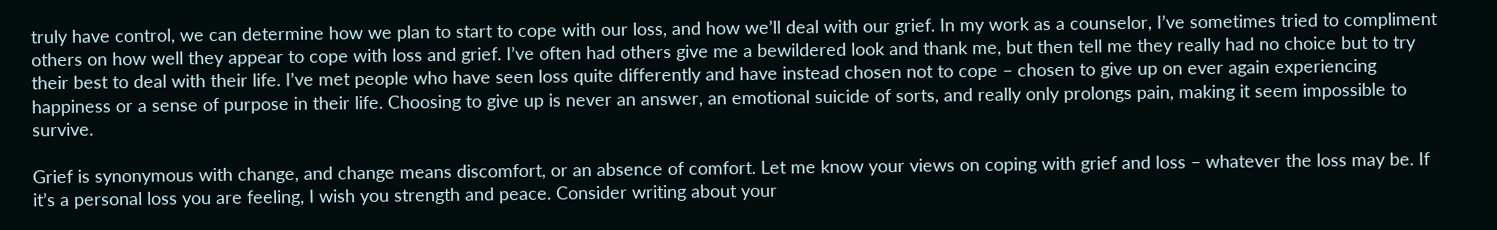truly have control, we can determine how we plan to start to cope with our loss, and how we’ll deal with our grief. In my work as a counselor, I’ve sometimes tried to compliment others on how well they appear to cope with loss and grief. I’ve often had others give me a bewildered look and thank me, but then tell me they really had no choice but to try their best to deal with their life. I’ve met people who have seen loss quite differently and have instead chosen not to cope – chosen to give up on ever again experiencing happiness or a sense of purpose in their life. Choosing to give up is never an answer, an emotional suicide of sorts, and really only prolongs pain, making it seem impossible to survive.

Grief is synonymous with change, and change means discomfort, or an absence of comfort. Let me know your views on coping with grief and loss – whatever the loss may be. If it’s a personal loss you are feeling, I wish you strength and peace. Consider writing about your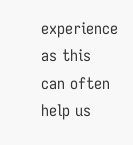experience as this can often help us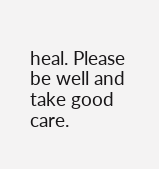heal. Please be well and take good care.